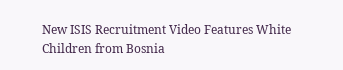New ISIS Recruitment Video Features White Children from Bosnia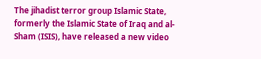The jihadist terror group Islamic State, formerly the Islamic State of Iraq and al-Sham (ISIS), have released a new video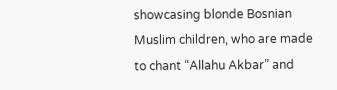showcasing blonde Bosnian Muslim children, who are made to chant “Allahu Akbar” and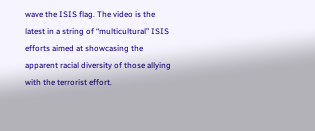wave the ISIS flag. The video is the latest in a string of “multicultural” ISIS efforts aimed at showcasing the apparent racial diversity of those allying with the terrorist effort.